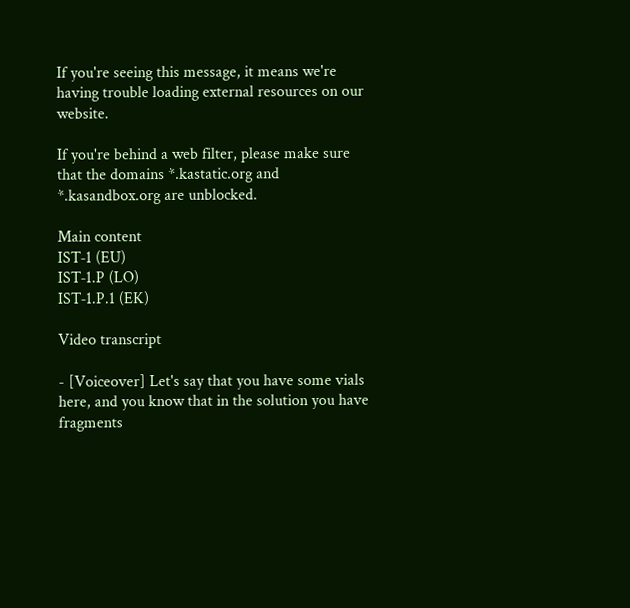If you're seeing this message, it means we're having trouble loading external resources on our website.

If you're behind a web filter, please make sure that the domains *.kastatic.org and *.kasandbox.org are unblocked.

Main content
IST‑1 (EU)
IST‑1.P (LO)
IST‑1.P.1 (EK)

Video transcript

- [Voiceover] Let's say that you have some vials here, and you know that in the solution you have fragments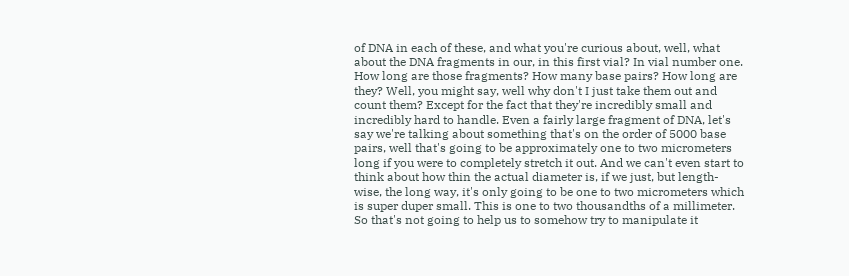of DNA in each of these, and what you're curious about, well, what about the DNA fragments in our, in this first vial? In vial number one. How long are those fragments? How many base pairs? How long are they? Well, you might say, well why don't I just take them out and count them? Except for the fact that they're incredibly small and incredibly hard to handle. Even a fairly large fragment of DNA, let's say we're talking about something that's on the order of 5000 base pairs, well that's going to be approximately one to two micrometers long if you were to completely stretch it out. And we can't even start to think about how thin the actual diameter is, if we just, but length-wise, the long way, it's only going to be one to two micrometers which is super duper small. This is one to two thousandths of a millimeter. So that's not going to help us to somehow try to manipulate it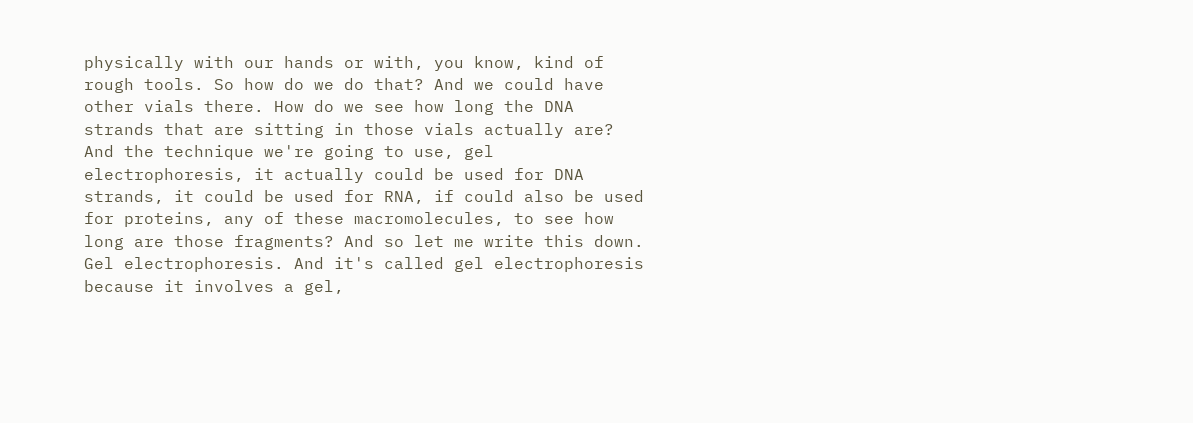physically with our hands or with, you know, kind of rough tools. So how do we do that? And we could have other vials there. How do we see how long the DNA strands that are sitting in those vials actually are? And the technique we're going to use, gel electrophoresis, it actually could be used for DNA strands, it could be used for RNA, if could also be used for proteins, any of these macromolecules, to see how long are those fragments? And so let me write this down. Gel electrophoresis. And it's called gel electrophoresis because it involves a gel,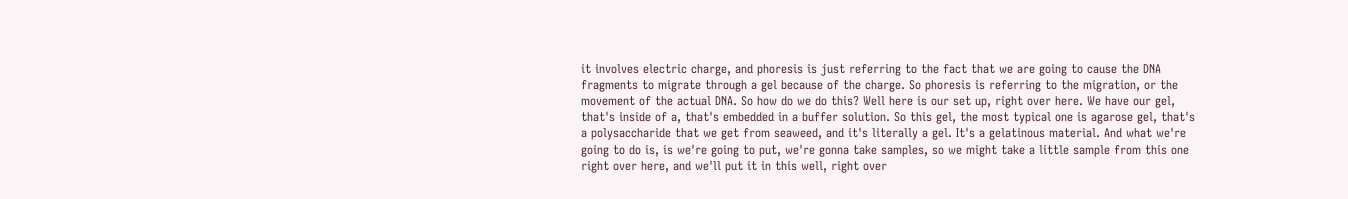it involves electric charge, and phoresis is just referring to the fact that we are going to cause the DNA fragments to migrate through a gel because of the charge. So phoresis is referring to the migration, or the movement of the actual DNA. So how do we do this? Well here is our set up, right over here. We have our gel, that's inside of a, that's embedded in a buffer solution. So this gel, the most typical one is agarose gel, that's a polysaccharide that we get from seaweed, and it's literally a gel. It's a gelatinous material. And what we're going to do is, is we're going to put, we're gonna take samples, so we might take a little sample from this one right over here, and we'll put it in this well, right over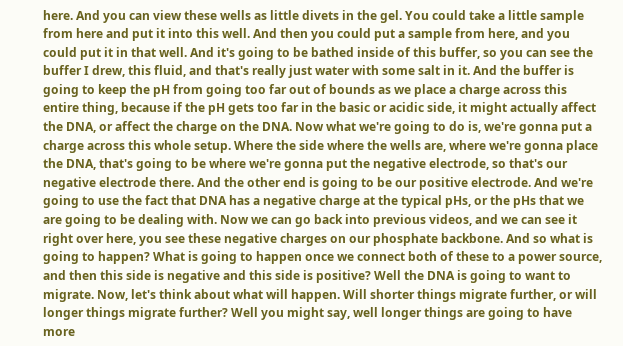here. And you can view these wells as little divets in the gel. You could take a little sample from here and put it into this well. And then you could put a sample from here, and you could put it in that well. And it's going to be bathed inside of this buffer, so you can see the buffer I drew, this fluid, and that's really just water with some salt in it. And the buffer is going to keep the pH from going too far out of bounds as we place a charge across this entire thing, because if the pH gets too far in the basic or acidic side, it might actually affect the DNA, or affect the charge on the DNA. Now what we're going to do is, we're gonna put a charge across this whole setup. Where the side where the wells are, where we're gonna place the DNA, that's going to be where we're gonna put the negative electrode, so that's our negative electrode there. And the other end is going to be our positive electrode. And we're going to use the fact that DNA has a negative charge at the typical pHs, or the pHs that we are going to be dealing with. Now we can go back into previous videos, and we can see it right over here, you see these negative charges on our phosphate backbone. And so what is going to happen? What is going to happen once we connect both of these to a power source, and then this side is negative and this side is positive? Well the DNA is going to want to migrate. Now, let's think about what will happen. Will shorter things migrate further, or will longer things migrate further? Well you might say, well longer things are going to have more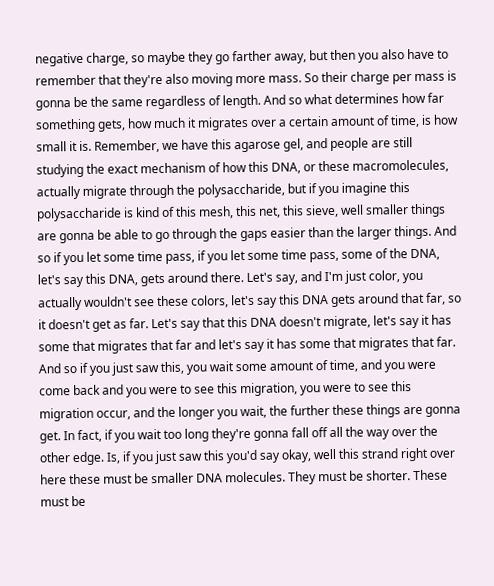negative charge, so maybe they go farther away, but then you also have to remember that they're also moving more mass. So their charge per mass is gonna be the same regardless of length. And so what determines how far something gets, how much it migrates over a certain amount of time, is how small it is. Remember, we have this agarose gel, and people are still studying the exact mechanism of how this DNA, or these macromolecules, actually migrate through the polysaccharide, but if you imagine this polysaccharide is kind of this mesh, this net, this sieve, well smaller things are gonna be able to go through the gaps easier than the larger things. And so if you let some time pass, if you let some time pass, some of the DNA, let's say this DNA, gets around there. Let's say, and I'm just color, you actually wouldn't see these colors, let's say this DNA gets around that far, so it doesn't get as far. Let's say that this DNA doesn't migrate, let's say it has some that migrates that far and let's say it has some that migrates that far. And so if you just saw this, you wait some amount of time, and you were come back and you were to see this migration, you were to see this migration occur, and the longer you wait, the further these things are gonna get. In fact, if you wait too long they're gonna fall off all the way over the other edge. Is, if you just saw this you'd say okay, well this strand right over here these must be smaller DNA molecules. They must be shorter. These must be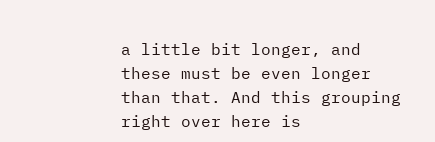a little bit longer, and these must be even longer than that. And this grouping right over here is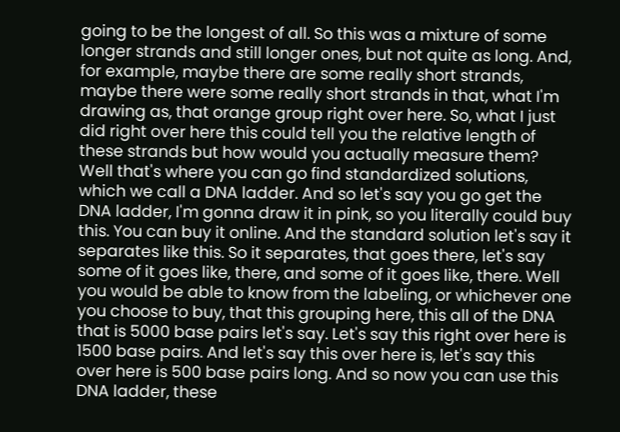going to be the longest of all. So this was a mixture of some longer strands and still longer ones, but not quite as long. And, for example, maybe there are some really short strands, maybe there were some really short strands in that, what I'm drawing as, that orange group right over here. So, what I just did right over here this could tell you the relative length of these strands but how would you actually measure them? Well that's where you can go find standardized solutions, which we call a DNA ladder. And so let's say you go get the DNA ladder, I'm gonna draw it in pink, so you literally could buy this. You can buy it online. And the standard solution let's say it separates like this. So it separates, that goes there, let's say some of it goes like, there, and some of it goes like, there. Well you would be able to know from the labeling, or whichever one you choose to buy, that this grouping here, this all of the DNA that is 5000 base pairs let's say. Let's say this right over here is 1500 base pairs. And let's say this over here is, let's say this over here is 500 base pairs long. And so now you can use this DNA ladder, these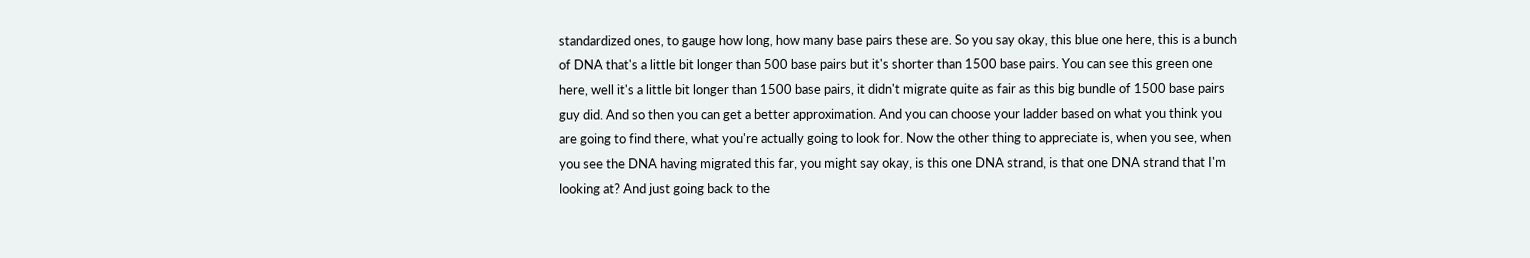standardized ones, to gauge how long, how many base pairs these are. So you say okay, this blue one here, this is a bunch of DNA that's a little bit longer than 500 base pairs but it's shorter than 1500 base pairs. You can see this green one here, well it's a little bit longer than 1500 base pairs, it didn't migrate quite as fair as this big bundle of 1500 base pairs guy did. And so then you can get a better approximation. And you can choose your ladder based on what you think you are going to find there, what you're actually going to look for. Now the other thing to appreciate is, when you see, when you see the DNA having migrated this far, you might say okay, is this one DNA strand, is that one DNA strand that I'm looking at? And just going back to the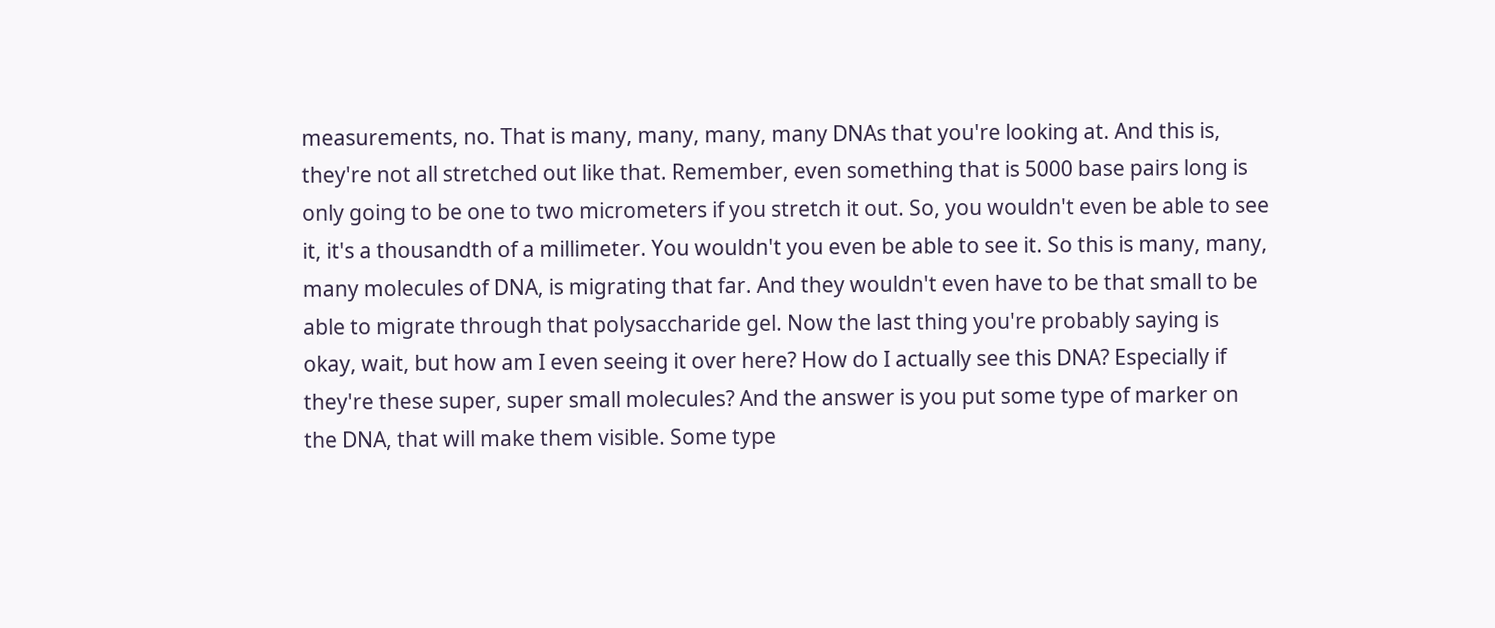measurements, no. That is many, many, many, many DNAs that you're looking at. And this is, they're not all stretched out like that. Remember, even something that is 5000 base pairs long is only going to be one to two micrometers if you stretch it out. So, you wouldn't even be able to see it, it's a thousandth of a millimeter. You wouldn't you even be able to see it. So this is many, many, many molecules of DNA, is migrating that far. And they wouldn't even have to be that small to be able to migrate through that polysaccharide gel. Now the last thing you're probably saying is okay, wait, but how am I even seeing it over here? How do I actually see this DNA? Especially if they're these super, super small molecules? And the answer is you put some type of marker on the DNA, that will make them visible. Some type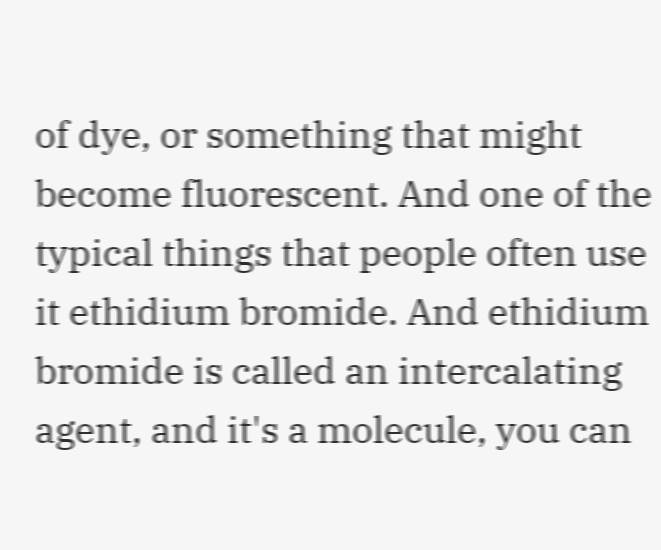of dye, or something that might become fluorescent. And one of the typical things that people often use it ethidium bromide. And ethidium bromide is called an intercalating agent, and it's a molecule, you can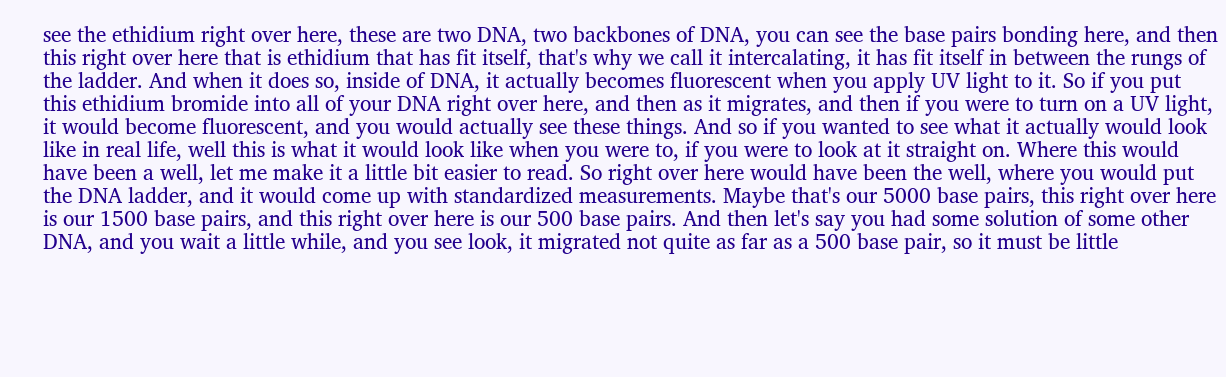see the ethidium right over here, these are two DNA, two backbones of DNA, you can see the base pairs bonding here, and then this right over here that is ethidium that has fit itself, that's why we call it intercalating, it has fit itself in between the rungs of the ladder. And when it does so, inside of DNA, it actually becomes fluorescent when you apply UV light to it. So if you put this ethidium bromide into all of your DNA right over here, and then as it migrates, and then if you were to turn on a UV light, it would become fluorescent, and you would actually see these things. And so if you wanted to see what it actually would look like in real life, well this is what it would look like when you were to, if you were to look at it straight on. Where this would have been a well, let me make it a little bit easier to read. So right over here would have been the well, where you would put the DNA ladder, and it would come up with standardized measurements. Maybe that's our 5000 base pairs, this right over here is our 1500 base pairs, and this right over here is our 500 base pairs. And then let's say you had some solution of some other DNA, and you wait a little while, and you see look, it migrated not quite as far as a 500 base pair, so it must be little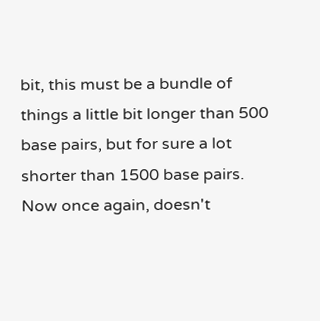bit, this must be a bundle of things a little bit longer than 500 base pairs, but for sure a lot shorter than 1500 base pairs. Now once again, doesn't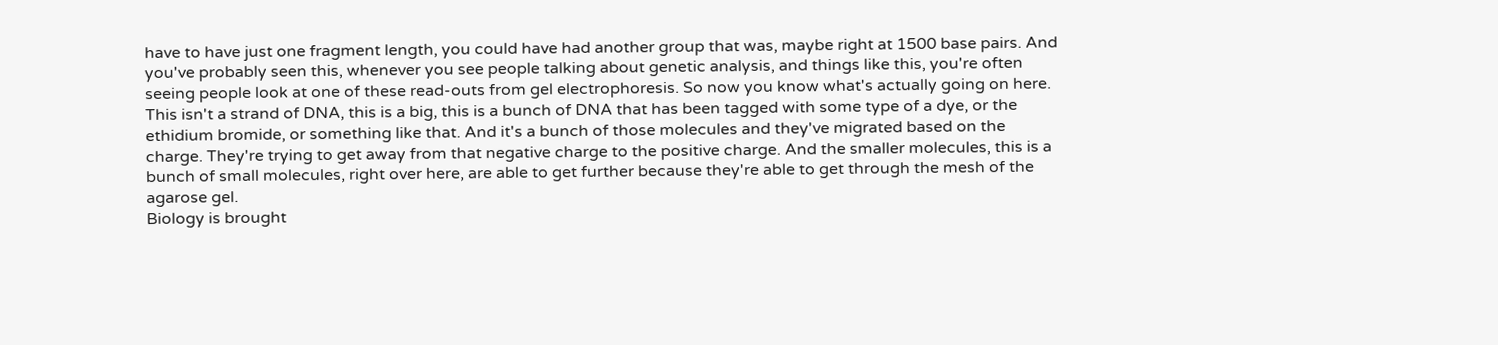have to have just one fragment length, you could have had another group that was, maybe right at 1500 base pairs. And you've probably seen this, whenever you see people talking about genetic analysis, and things like this, you're often seeing people look at one of these read-outs from gel electrophoresis. So now you know what's actually going on here. This isn't a strand of DNA, this is a big, this is a bunch of DNA that has been tagged with some type of a dye, or the ethidium bromide, or something like that. And it's a bunch of those molecules and they've migrated based on the charge. They're trying to get away from that negative charge to the positive charge. And the smaller molecules, this is a bunch of small molecules, right over here, are able to get further because they're able to get through the mesh of the agarose gel.
Biology is brought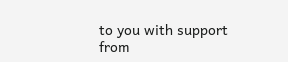to you with support from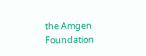the Amgen Foundation